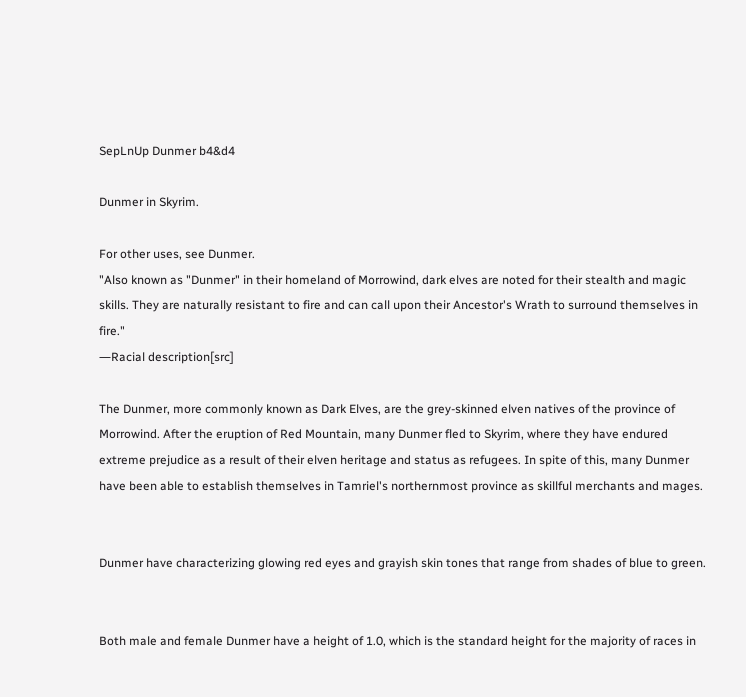SepLnUp Dunmer b4&d4

Dunmer in Skyrim.

For other uses, see Dunmer.
"Also known as "Dunmer" in their homeland of Morrowind, dark elves are noted for their stealth and magic skills. They are naturally resistant to fire and can call upon their Ancestor's Wrath to surround themselves in fire."
―Racial description[src]

The Dunmer, more commonly known as Dark Elves, are the grey-skinned elven natives of the province of Morrowind. After the eruption of Red Mountain, many Dunmer fled to Skyrim, where they have endured extreme prejudice as a result of their elven heritage and status as refugees. In spite of this, many Dunmer have been able to establish themselves in Tamriel's northernmost province as skillful merchants and mages.


Dunmer have characterizing glowing red eyes and grayish skin tones that range from shades of blue to green.


Both male and female Dunmer have a height of 1.0, which is the standard height for the majority of races in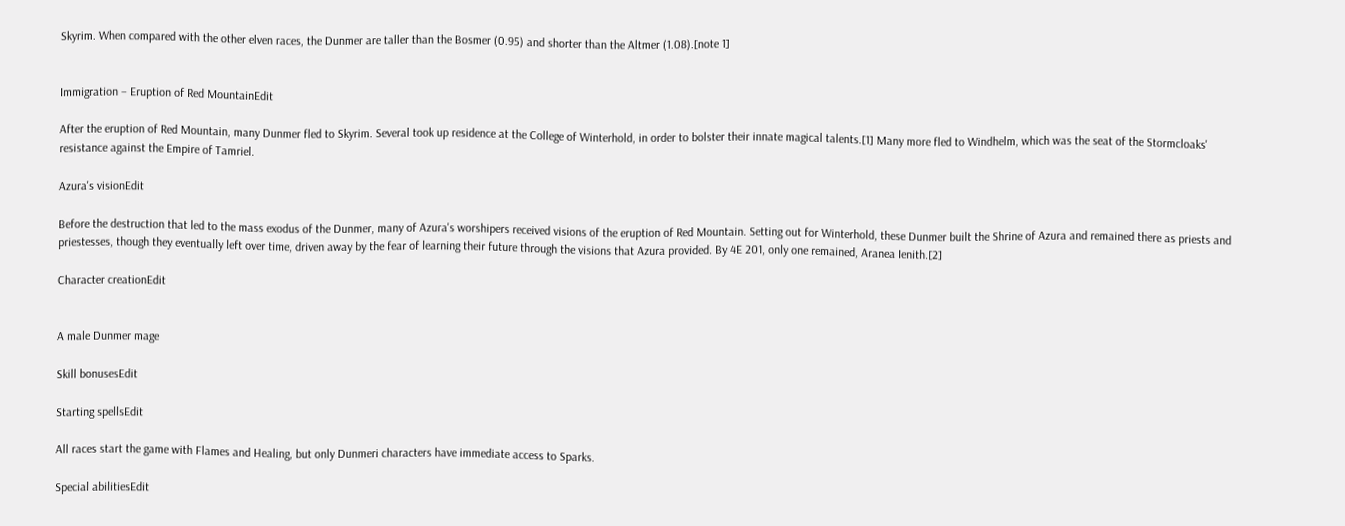Skyrim. When compared with the other elven races, the Dunmer are taller than the Bosmer (0.95) and shorter than the Altmer (1.08).[note 1]


Immigration – Eruption of Red MountainEdit

After the eruption of Red Mountain, many Dunmer fled to Skyrim. Several took up residence at the College of Winterhold, in order to bolster their innate magical talents.[1] Many more fled to Windhelm, which was the seat of the Stormcloaks' resistance against the Empire of Tamriel.

Azura's visionEdit

Before the destruction that led to the mass exodus of the Dunmer, many of Azura's worshipers received visions of the eruption of Red Mountain. Setting out for Winterhold, these Dunmer built the Shrine of Azura and remained there as priests and priestesses, though they eventually left over time, driven away by the fear of learning their future through the visions that Azura provided. By 4E 201, only one remained, Aranea Ienith.[2]

Character creationEdit


A male Dunmer mage

Skill bonusesEdit

Starting spellsEdit

All races start the game with Flames and Healing, but only Dunmeri characters have immediate access to Sparks.

Special abilitiesEdit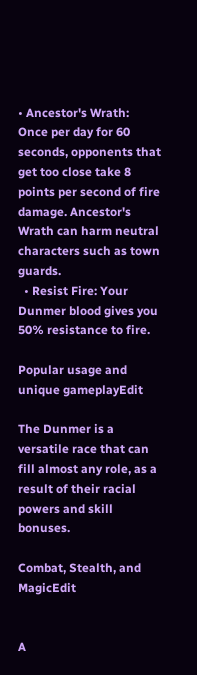• Ancestor's Wrath: Once per day for 60 seconds, opponents that get too close take 8 points per second of fire damage. Ancestor's Wrath can harm neutral characters such as town guards.
  • Resist Fire: Your Dunmer blood gives you 50% resistance to fire.

Popular usage and unique gameplayEdit

The Dunmer is a versatile race that can fill almost any role, as a result of their racial powers and skill bonuses.

Combat, Stealth, and MagicEdit


A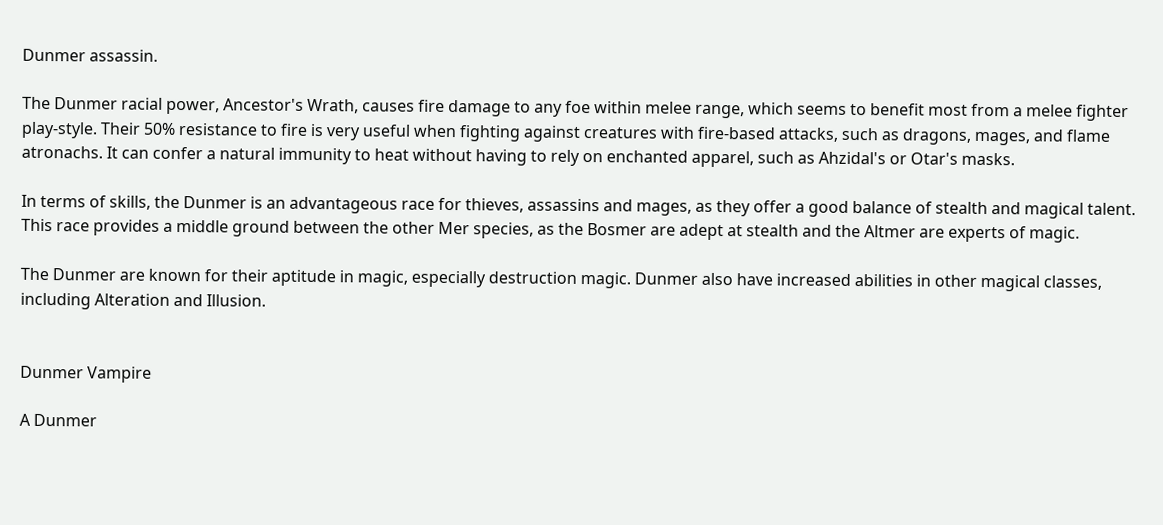Dunmer assassin.

The Dunmer racial power, Ancestor's Wrath, causes fire damage to any foe within melee range, which seems to benefit most from a melee fighter play-style. Their 50% resistance to fire is very useful when fighting against creatures with fire-based attacks, such as dragons, mages, and flame atronachs. It can confer a natural immunity to heat without having to rely on enchanted apparel, such as Ahzidal's or Otar's masks.

In terms of skills, the Dunmer is an advantageous race for thieves, assassins and mages, as they offer a good balance of stealth and magical talent. This race provides a middle ground between the other Mer species, as the Bosmer are adept at stealth and the Altmer are experts of magic.

The Dunmer are known for their aptitude in magic, especially destruction magic. Dunmer also have increased abilities in other magical classes, including Alteration and Illusion.


Dunmer Vampire

A Dunmer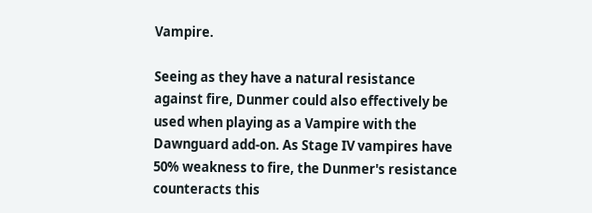Vampire.

Seeing as they have a natural resistance against fire, Dunmer could also effectively be used when playing as a Vampire with the Dawnguard add-on. As Stage IV vampires have 50% weakness to fire, the Dunmer's resistance counteracts this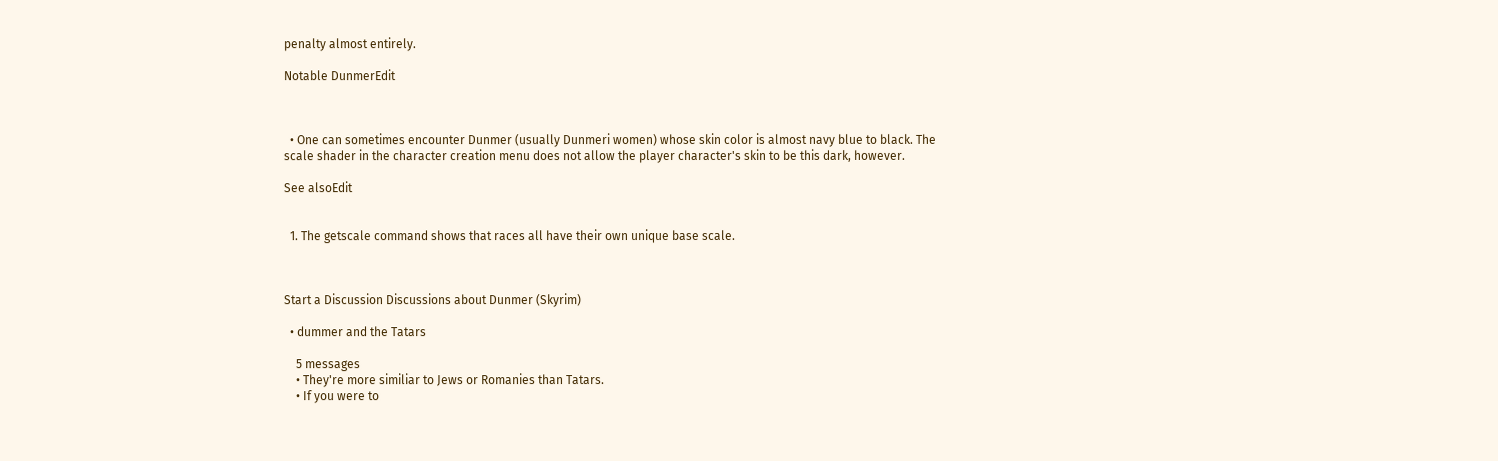penalty almost entirely.

Notable DunmerEdit



  • One can sometimes encounter Dunmer (usually Dunmeri women) whose skin color is almost navy blue to black. The scale shader in the character creation menu does not allow the player character's skin to be this dark, however.

See alsoEdit


  1. The getscale command shows that races all have their own unique base scale.



Start a Discussion Discussions about Dunmer (Skyrim)

  • dummer and the Tatars

    5 messages
    • They're more similiar to Jews or Romanies than Tatars.
    • If you were to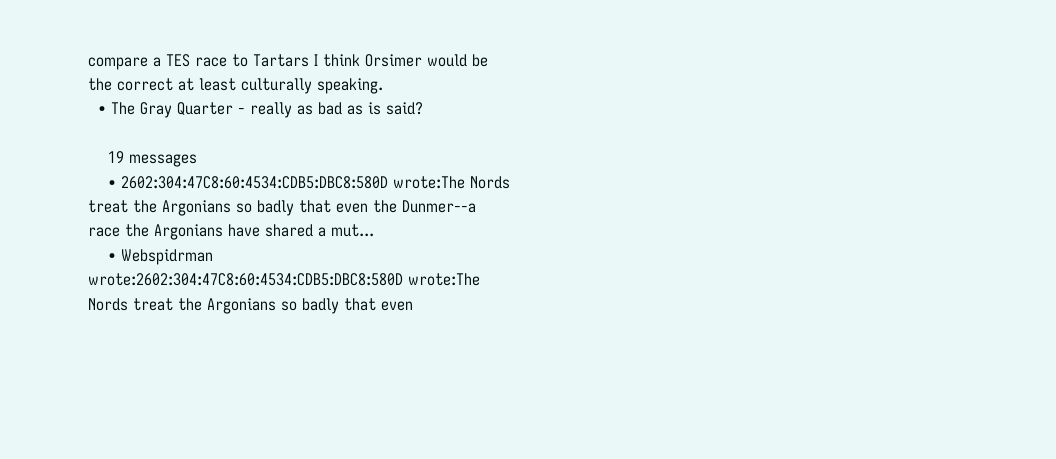compare a TES race to Tartars I think Orsimer would be the correct at least culturally speaking.
  • The Gray Quarter - really as bad as is said?

    19 messages
    • 2602:304:47C8:60:4534:CDB5:DBC8:580D wrote:The Nords treat the Argonians so badly that even the Dunmer--a race the Argonians have shared a mut...
    • Webspidrman wrote:2602:304:47C8:60:4534:CDB5:DBC8:580D wrote:The Nords treat the Argonians so badly that even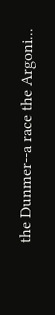the Dunmer--a race the Argoni...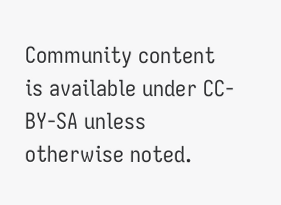Community content is available under CC-BY-SA unless otherwise noted.